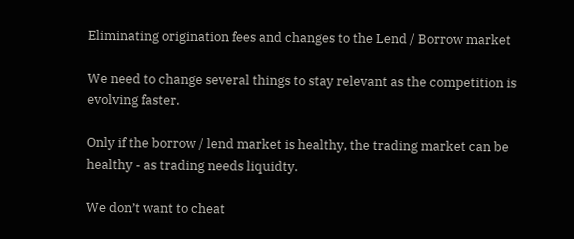Eliminating origination fees and changes to the Lend / Borrow market

We need to change several things to stay relevant as the competition is evolving faster.

Only if the borrow / lend market is healthy, the trading market can be healthy - as trading needs liquidty.

We don’t want to cheat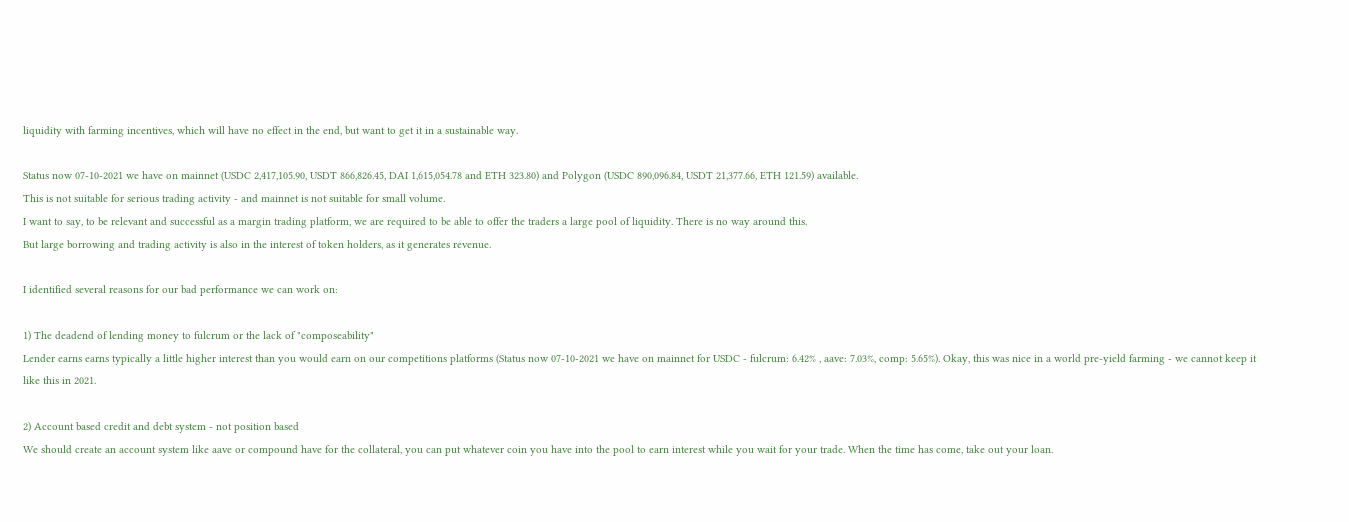liquidity with farming incentives, which will have no effect in the end, but want to get it in a sustainable way.

Status now 07-10-2021 we have on mainnet (USDC 2,417,105.90, USDT 866,826.45, DAI 1,615,054.78 and ETH 323.80) and Polygon (USDC 890,096.84, USDT 21,377.66, ETH 121.59) available.
This is not suitable for serious trading activity - and mainnet is not suitable for small volume.
I want to say, to be relevant and successful as a margin trading platform, we are required to be able to offer the traders a large pool of liquidity. There is no way around this.
But large borrowing and trading activity is also in the interest of token holders, as it generates revenue.

I identified several reasons for our bad performance we can work on:

1) The deadend of lending money to fulcrum or the lack of "composeability"
Lender earns earns typically a little higher interest than you would earn on our competitions platforms (Status now 07-10-2021 we have on mainnet for USDC - fulcrum: 6.42% , aave: 7.03%, comp: 5.65%). Okay, this was nice in a world pre-yield farming - we cannot keep it like this in 2021.

2) Account based credit and debt system - not position based
We should create an account system like aave or compound have for the collateral, you can put whatever coin you have into the pool to earn interest while you wait for your trade. When the time has come, take out your loan.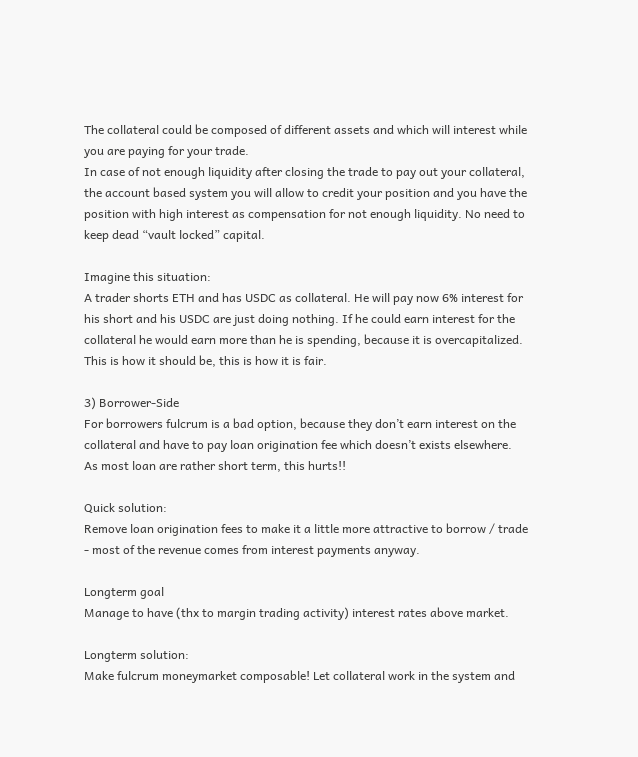The collateral could be composed of different assets and which will interest while you are paying for your trade.
In case of not enough liquidity after closing the trade to pay out your collateral, the account based system you will allow to credit your position and you have the position with high interest as compensation for not enough liquidity. No need to keep dead “vault locked” capital.

Imagine this situation:
A trader shorts ETH and has USDC as collateral. He will pay now 6% interest for his short and his USDC are just doing nothing. If he could earn interest for the collateral he would earn more than he is spending, because it is overcapitalized. This is how it should be, this is how it is fair.

3) Borrower-Side
For borrowers fulcrum is a bad option, because they don’t earn interest on the collateral and have to pay loan origination fee which doesn’t exists elsewhere.
As most loan are rather short term, this hurts!!

Quick solution:
Remove loan origination fees to make it a little more attractive to borrow / trade - most of the revenue comes from interest payments anyway.

Longterm goal
Manage to have (thx to margin trading activity) interest rates above market.

Longterm solution:
Make fulcrum moneymarket composable! Let collateral work in the system and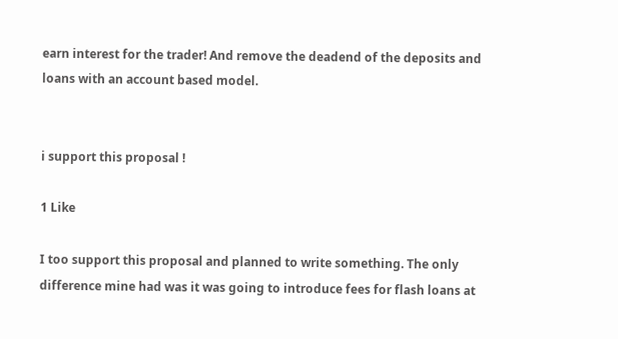earn interest for the trader! And remove the deadend of the deposits and loans with an account based model.


i support this proposal !

1 Like

I too support this proposal and planned to write something. The only difference mine had was it was going to introduce fees for flash loans at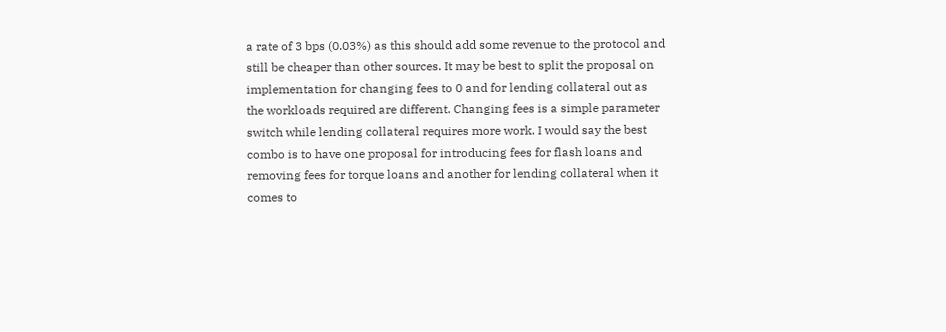a rate of 3 bps (0.03%) as this should add some revenue to the protocol and still be cheaper than other sources. It may be best to split the proposal on implementation for changing fees to 0 and for lending collateral out as the workloads required are different. Changing fees is a simple parameter switch while lending collateral requires more work. I would say the best combo is to have one proposal for introducing fees for flash loans and removing fees for torque loans and another for lending collateral when it comes to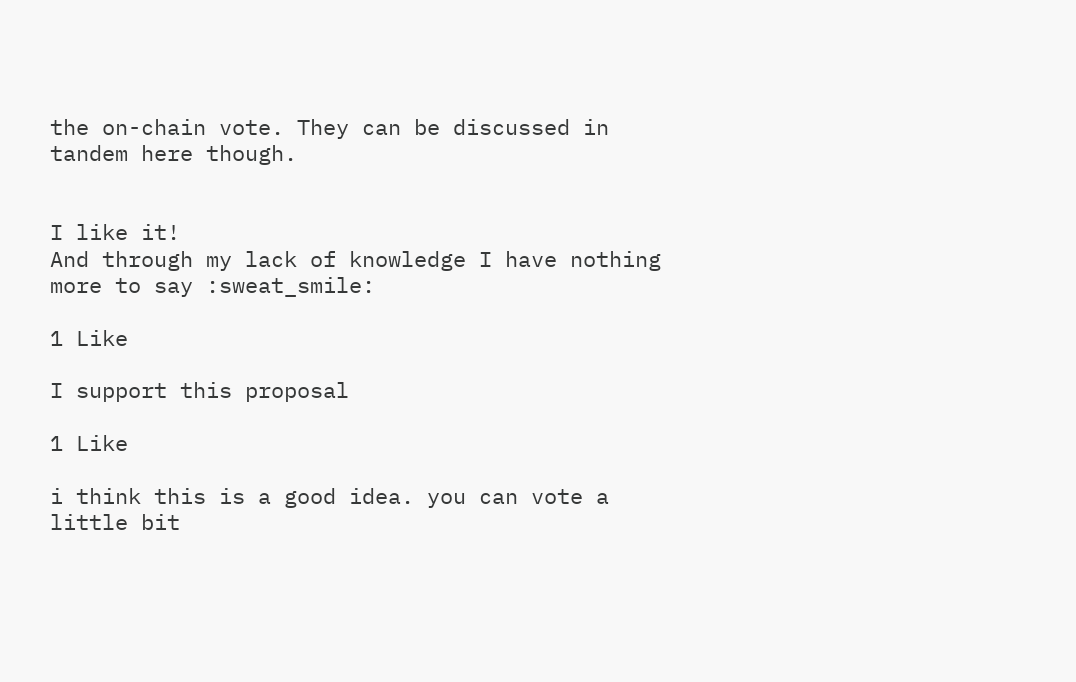the on-chain vote. They can be discussed in tandem here though.


I like it!
And through my lack of knowledge I have nothing more to say :sweat_smile:

1 Like

I support this proposal

1 Like

i think this is a good idea. you can vote a little bit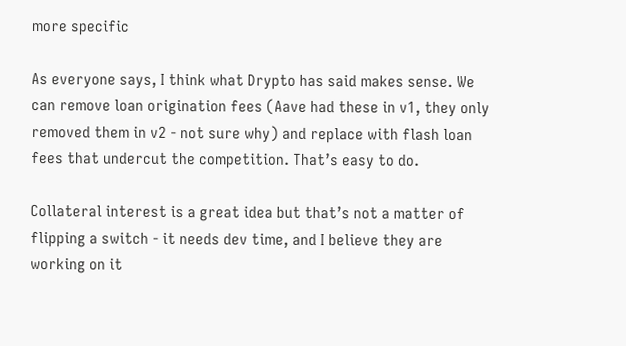more specific

As everyone says, I think what Drypto has said makes sense. We can remove loan origination fees (Aave had these in v1, they only removed them in v2 - not sure why) and replace with flash loan fees that undercut the competition. That’s easy to do.

Collateral interest is a great idea but that’s not a matter of flipping a switch - it needs dev time, and I believe they are working on it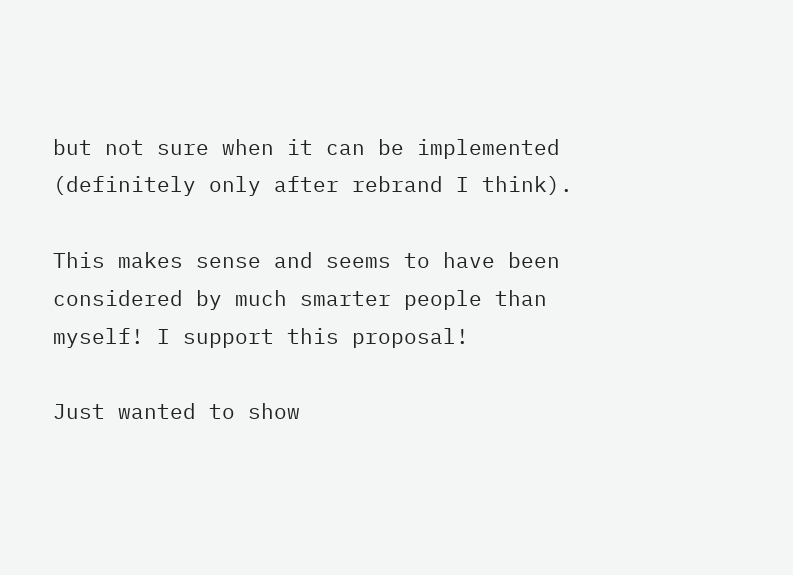but not sure when it can be implemented (definitely only after rebrand I think).

This makes sense and seems to have been considered by much smarter people than myself! I support this proposal!

Just wanted to show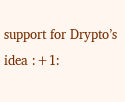support for Drypto’s idea :+1: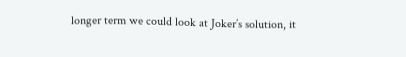longer term we could look at Joker’s solution, it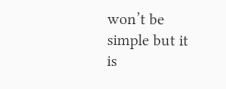won’t be simple but it is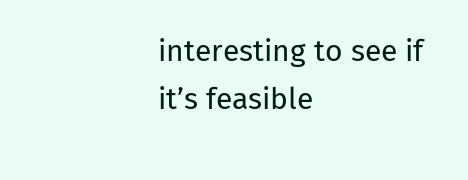interesting to see if it’s feasible